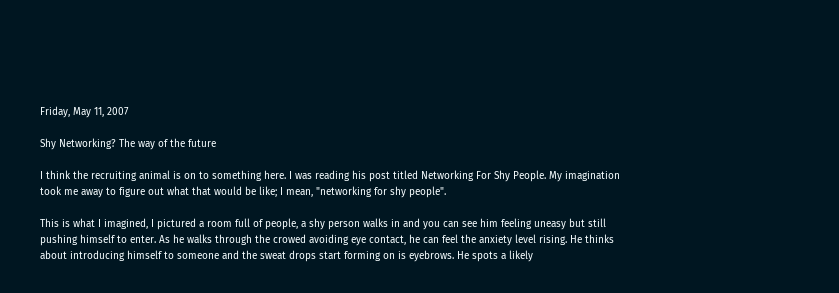Friday, May 11, 2007

Shy Networking? The way of the future

I think the recruiting animal is on to something here. I was reading his post titled Networking For Shy People. My imagination took me away to figure out what that would be like; I mean, "networking for shy people".

This is what I imagined, I pictured a room full of people, a shy person walks in and you can see him feeling uneasy but still pushing himself to enter. As he walks through the crowed avoiding eye contact, he can feel the anxiety level rising. He thinks about introducing himself to someone and the sweat drops start forming on is eyebrows. He spots a likely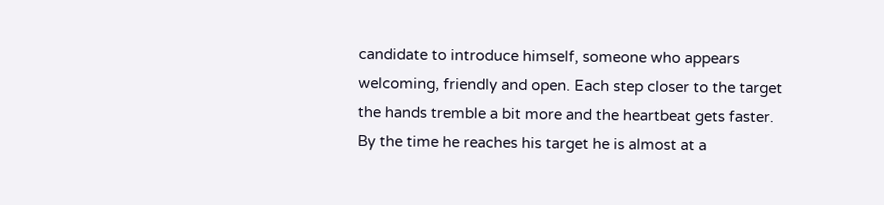candidate to introduce himself, someone who appears welcoming, friendly and open. Each step closer to the target the hands tremble a bit more and the heartbeat gets faster. By the time he reaches his target he is almost at a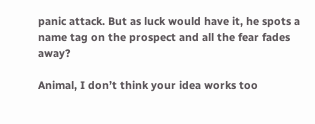panic attack. But as luck would have it, he spots a name tag on the prospect and all the fear fades away?

Animal, I don’t think your idea works too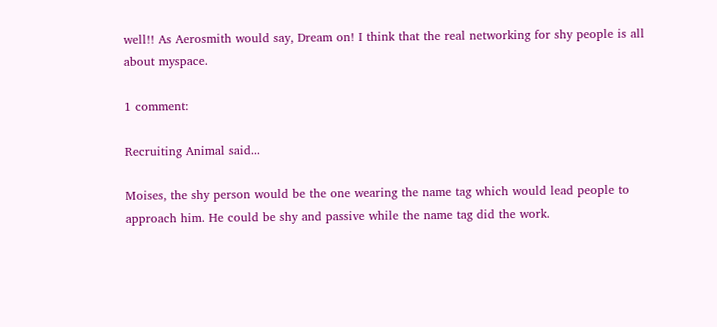well!! As Aerosmith would say, Dream on! I think that the real networking for shy people is all about myspace.

1 comment:

Recruiting Animal said...

Moises, the shy person would be the one wearing the name tag which would lead people to approach him. He could be shy and passive while the name tag did the work.